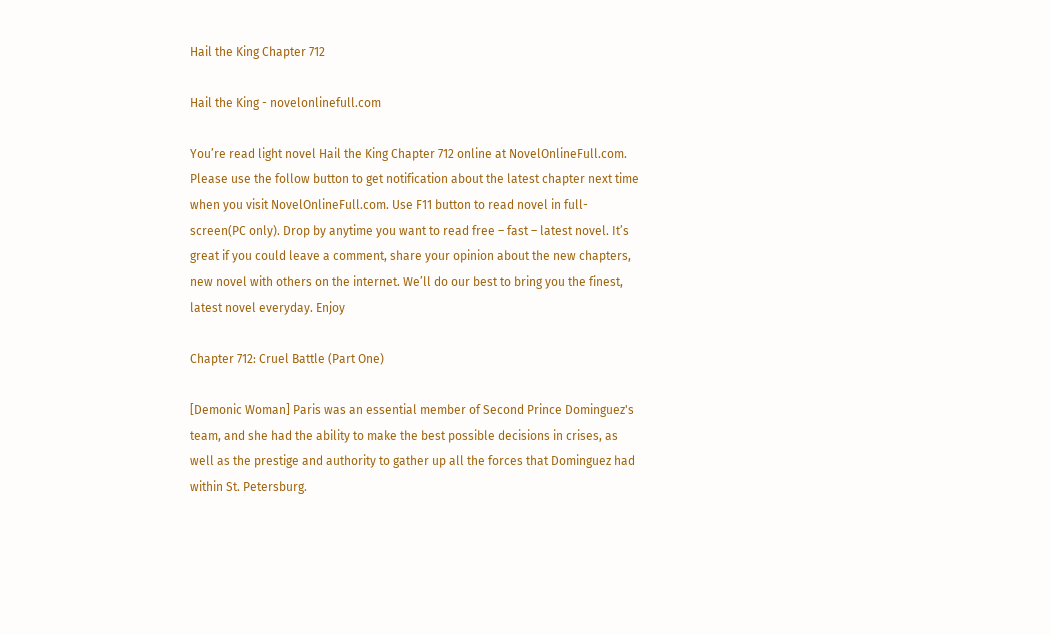Hail the King Chapter 712

Hail the King - novelonlinefull.com

You’re read light novel Hail the King Chapter 712 online at NovelOnlineFull.com. Please use the follow button to get notification about the latest chapter next time when you visit NovelOnlineFull.com. Use F11 button to read novel in full-screen(PC only). Drop by anytime you want to read free – fast – latest novel. It’s great if you could leave a comment, share your opinion about the new chapters, new novel with others on the internet. We’ll do our best to bring you the finest, latest novel everyday. Enjoy

Chapter 712: Cruel Battle (Part One)

[Demonic Woman] Paris was an essential member of Second Prince Dominguez's team, and she had the ability to make the best possible decisions in crises, as well as the prestige and authority to gather up all the forces that Dominguez had within St. Petersburg.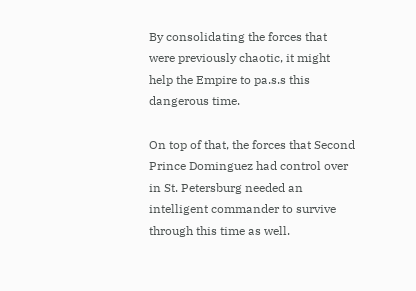By consolidating the forces that were previously chaotic, it might help the Empire to pa.s.s this dangerous time.

On top of that, the forces that Second Prince Dominguez had control over in St. Petersburg needed an intelligent commander to survive through this time as well.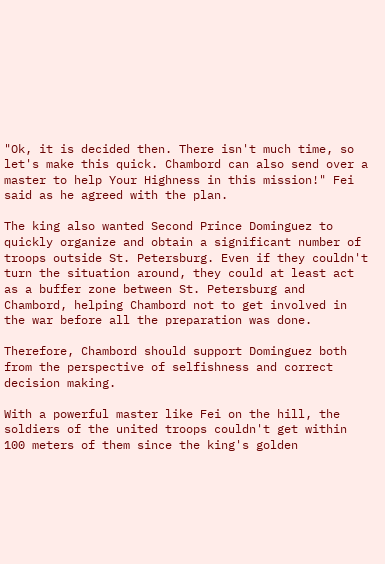"Ok, it is decided then. There isn't much time, so let's make this quick. Chambord can also send over a master to help Your Highness in this mission!" Fei said as he agreed with the plan.

The king also wanted Second Prince Dominguez to quickly organize and obtain a significant number of troops outside St. Petersburg. Even if they couldn't turn the situation around, they could at least act as a buffer zone between St. Petersburg and Chambord, helping Chambord not to get involved in the war before all the preparation was done.

Therefore, Chambord should support Dominguez both from the perspective of selfishness and correct decision making.

With a powerful master like Fei on the hill, the soldiers of the united troops couldn't get within 100 meters of them since the king's golden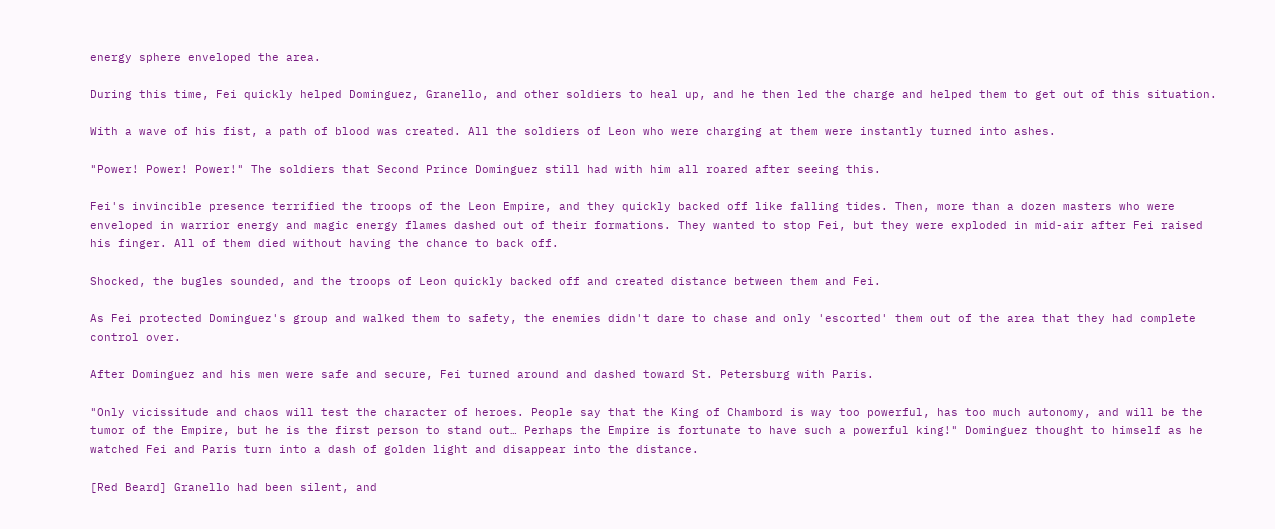energy sphere enveloped the area.

During this time, Fei quickly helped Dominguez, Granello, and other soldiers to heal up, and he then led the charge and helped them to get out of this situation.

With a wave of his fist, a path of blood was created. All the soldiers of Leon who were charging at them were instantly turned into ashes.

"Power! Power! Power!" The soldiers that Second Prince Dominguez still had with him all roared after seeing this.

Fei's invincible presence terrified the troops of the Leon Empire, and they quickly backed off like falling tides. Then, more than a dozen masters who were enveloped in warrior energy and magic energy flames dashed out of their formations. They wanted to stop Fei, but they were exploded in mid-air after Fei raised his finger. All of them died without having the chance to back off.

Shocked, the bugles sounded, and the troops of Leon quickly backed off and created distance between them and Fei.

As Fei protected Dominguez's group and walked them to safety, the enemies didn't dare to chase and only 'escorted' them out of the area that they had complete control over.

After Dominguez and his men were safe and secure, Fei turned around and dashed toward St. Petersburg with Paris.

"Only vicissitude and chaos will test the character of heroes. People say that the King of Chambord is way too powerful, has too much autonomy, and will be the tumor of the Empire, but he is the first person to stand out… Perhaps the Empire is fortunate to have such a powerful king!" Dominguez thought to himself as he watched Fei and Paris turn into a dash of golden light and disappear into the distance.

[Red Beard] Granello had been silent, and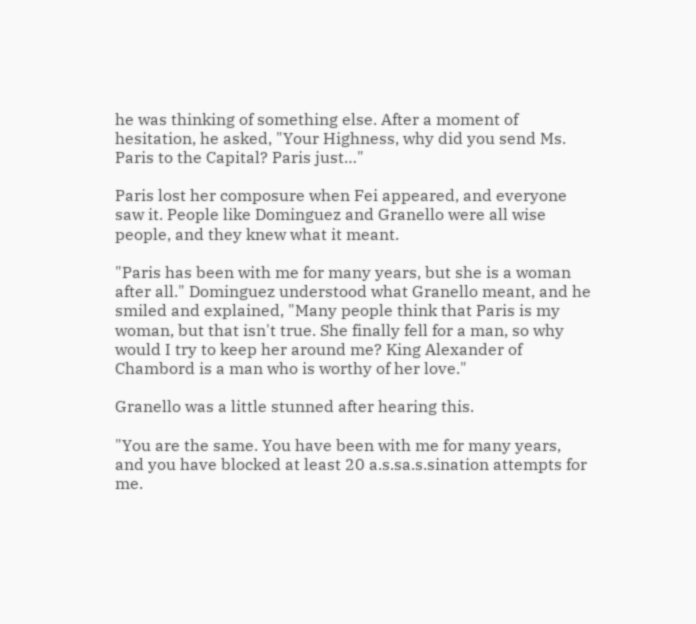he was thinking of something else. After a moment of hesitation, he asked, "Your Highness, why did you send Ms. Paris to the Capital? Paris just…"

Paris lost her composure when Fei appeared, and everyone saw it. People like Dominguez and Granello were all wise people, and they knew what it meant.

"Paris has been with me for many years, but she is a woman after all." Dominguez understood what Granello meant, and he smiled and explained, "Many people think that Paris is my woman, but that isn't true. She finally fell for a man, so why would I try to keep her around me? King Alexander of Chambord is a man who is worthy of her love."

Granello was a little stunned after hearing this.

"You are the same. You have been with me for many years, and you have blocked at least 20 a.s.sa.s.sination attempts for me.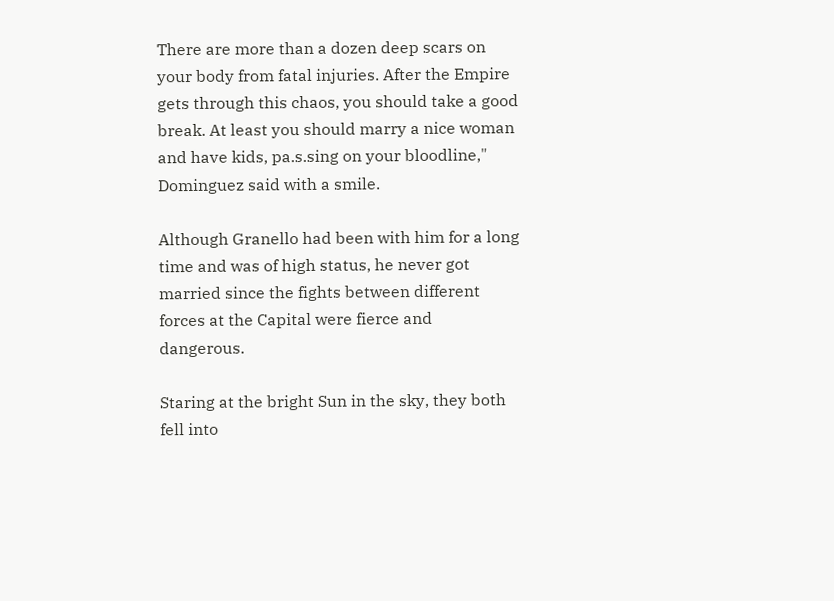There are more than a dozen deep scars on your body from fatal injuries. After the Empire gets through this chaos, you should take a good break. At least you should marry a nice woman and have kids, pa.s.sing on your bloodline," Dominguez said with a smile.

Although Granello had been with him for a long time and was of high status, he never got married since the fights between different forces at the Capital were fierce and dangerous.

Staring at the bright Sun in the sky, they both fell into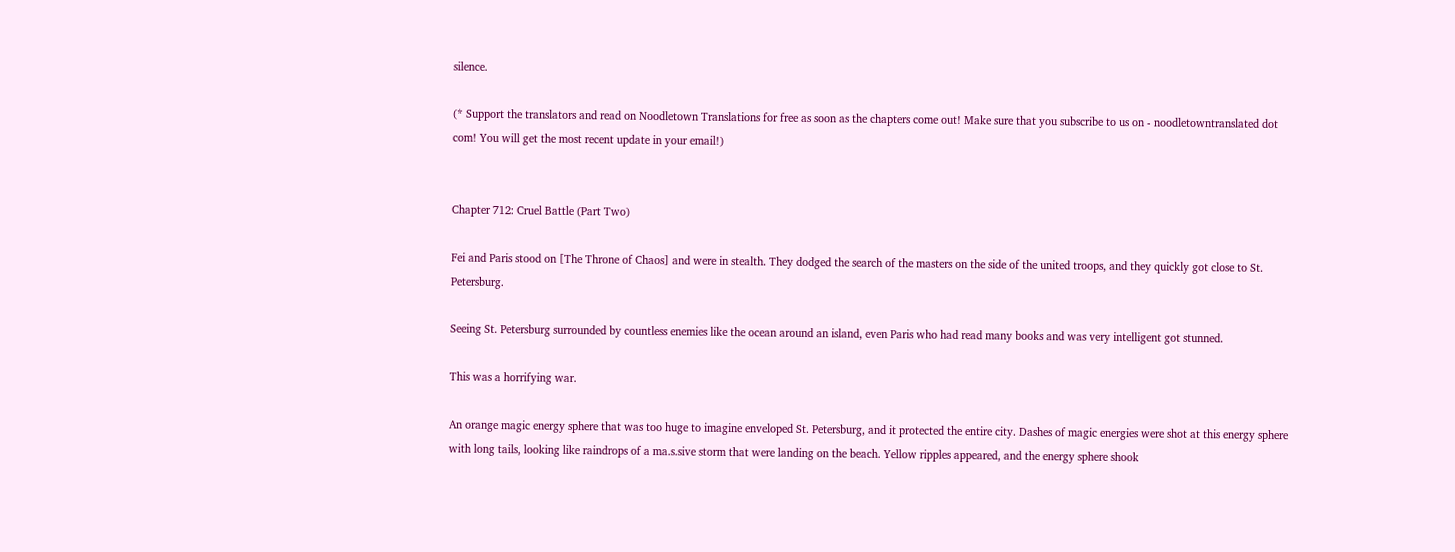silence.

(* Support the translators and read on Noodletown Translations for free as soon as the chapters come out! Make sure that you subscribe to us on - noodletowntranslated dot com! You will get the most recent update in your email!)


Chapter 712: Cruel Battle (Part Two)

Fei and Paris stood on [The Throne of Chaos] and were in stealth. They dodged the search of the masters on the side of the united troops, and they quickly got close to St. Petersburg.

Seeing St. Petersburg surrounded by countless enemies like the ocean around an island, even Paris who had read many books and was very intelligent got stunned.

This was a horrifying war.

An orange magic energy sphere that was too huge to imagine enveloped St. Petersburg, and it protected the entire city. Dashes of magic energies were shot at this energy sphere with long tails, looking like raindrops of a ma.s.sive storm that were landing on the beach. Yellow ripples appeared, and the energy sphere shook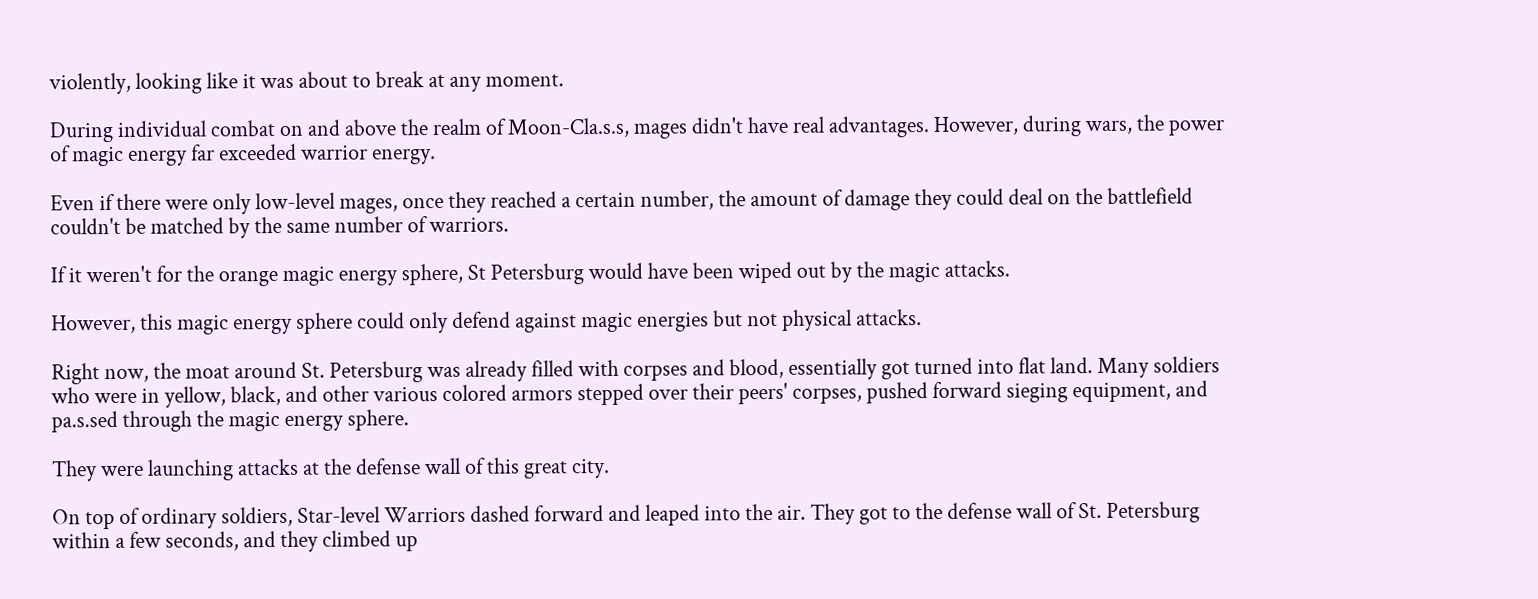violently, looking like it was about to break at any moment.

During individual combat on and above the realm of Moon-Cla.s.s, mages didn't have real advantages. However, during wars, the power of magic energy far exceeded warrior energy.

Even if there were only low-level mages, once they reached a certain number, the amount of damage they could deal on the battlefield couldn't be matched by the same number of warriors.

If it weren't for the orange magic energy sphere, St Petersburg would have been wiped out by the magic attacks.

However, this magic energy sphere could only defend against magic energies but not physical attacks.

Right now, the moat around St. Petersburg was already filled with corpses and blood, essentially got turned into flat land. Many soldiers who were in yellow, black, and other various colored armors stepped over their peers' corpses, pushed forward sieging equipment, and pa.s.sed through the magic energy sphere.

They were launching attacks at the defense wall of this great city.

On top of ordinary soldiers, Star-level Warriors dashed forward and leaped into the air. They got to the defense wall of St. Petersburg within a few seconds, and they climbed up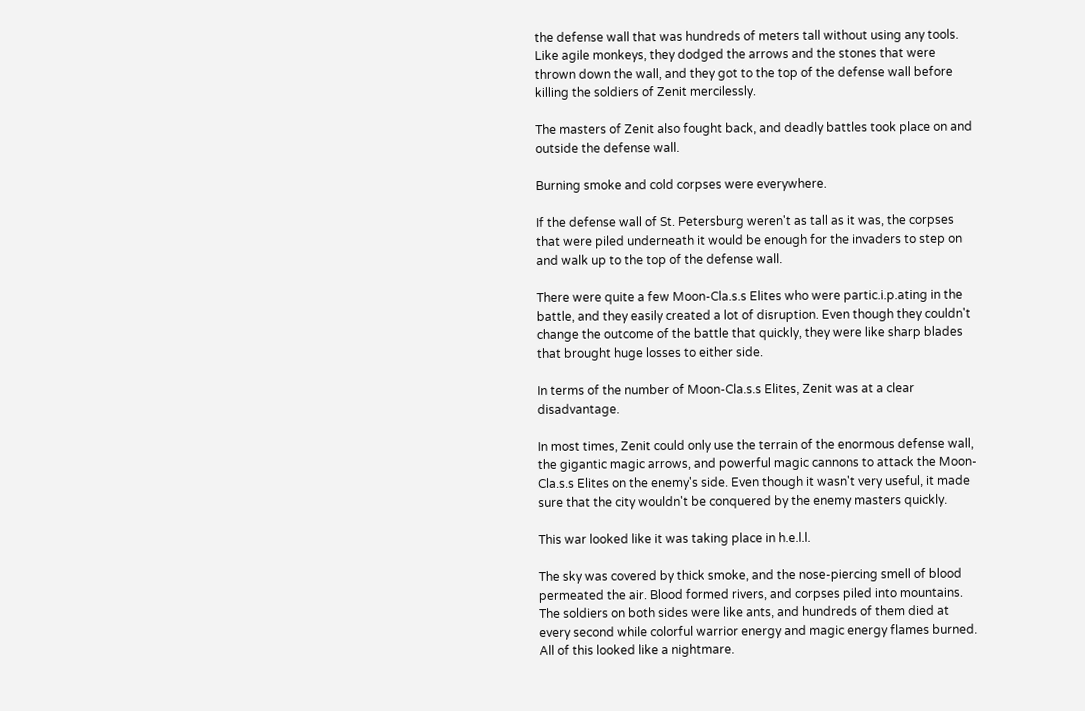the defense wall that was hundreds of meters tall without using any tools. Like agile monkeys, they dodged the arrows and the stones that were thrown down the wall, and they got to the top of the defense wall before killing the soldiers of Zenit mercilessly.

The masters of Zenit also fought back, and deadly battles took place on and outside the defense wall.

Burning smoke and cold corpses were everywhere.

If the defense wall of St. Petersburg weren't as tall as it was, the corpses that were piled underneath it would be enough for the invaders to step on and walk up to the top of the defense wall.

There were quite a few Moon-Cla.s.s Elites who were partic.i.p.ating in the battle, and they easily created a lot of disruption. Even though they couldn't change the outcome of the battle that quickly, they were like sharp blades that brought huge losses to either side.

In terms of the number of Moon-Cla.s.s Elites, Zenit was at a clear disadvantage.

In most times, Zenit could only use the terrain of the enormous defense wall, the gigantic magic arrows, and powerful magic cannons to attack the Moon-Cla.s.s Elites on the enemy's side. Even though it wasn't very useful, it made sure that the city wouldn't be conquered by the enemy masters quickly.

This war looked like it was taking place in h.e.l.l.

The sky was covered by thick smoke, and the nose-piercing smell of blood permeated the air. Blood formed rivers, and corpses piled into mountains. The soldiers on both sides were like ants, and hundreds of them died at every second while colorful warrior energy and magic energy flames burned. All of this looked like a nightmare.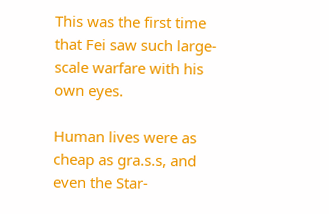This was the first time that Fei saw such large-scale warfare with his own eyes.

Human lives were as cheap as gra.s.s, and even the Star-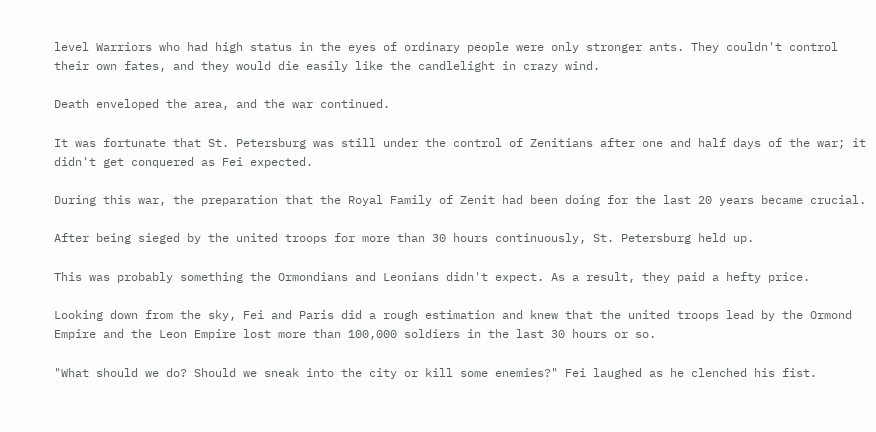level Warriors who had high status in the eyes of ordinary people were only stronger ants. They couldn't control their own fates, and they would die easily like the candlelight in crazy wind.

Death enveloped the area, and the war continued.

It was fortunate that St. Petersburg was still under the control of Zenitians after one and half days of the war; it didn't get conquered as Fei expected.

During this war, the preparation that the Royal Family of Zenit had been doing for the last 20 years became crucial.

After being sieged by the united troops for more than 30 hours continuously, St. Petersburg held up.

This was probably something the Ormondians and Leonians didn't expect. As a result, they paid a hefty price.

Looking down from the sky, Fei and Paris did a rough estimation and knew that the united troops lead by the Ormond Empire and the Leon Empire lost more than 100,000 soldiers in the last 30 hours or so.

"What should we do? Should we sneak into the city or kill some enemies?" Fei laughed as he clenched his fist.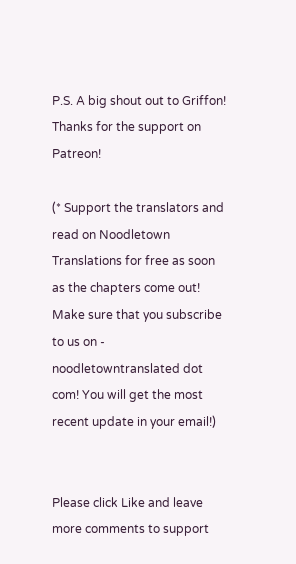P.S. A big shout out to Griffon! Thanks for the support on Patreon!

(* Support the translators and read on Noodletown Translations for free as soon as the chapters come out! Make sure that you subscribe to us on - noodletowntranslated dot com! You will get the most recent update in your email!)


Please click Like and leave more comments to support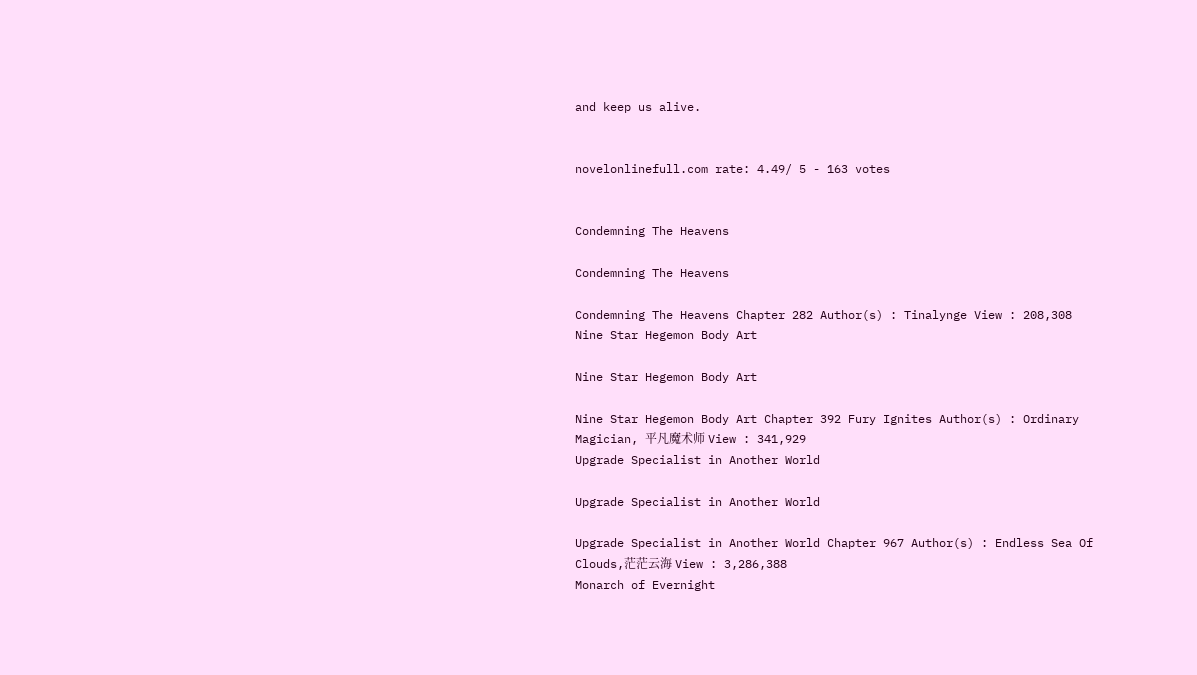and keep us alive.


novelonlinefull.com rate: 4.49/ 5 - 163 votes


Condemning The Heavens

Condemning The Heavens

Condemning The Heavens Chapter 282 Author(s) : Tinalynge View : 208,308
Nine Star Hegemon Body Art

Nine Star Hegemon Body Art

Nine Star Hegemon Body Art Chapter 392 Fury Ignites Author(s) : Ordinary Magician, 平凡魔术师 View : 341,929
Upgrade Specialist in Another World

Upgrade Specialist in Another World

Upgrade Specialist in Another World Chapter 967 Author(s) : Endless Sea Of Clouds,茫茫云海 View : 3,286,388
Monarch of Evernight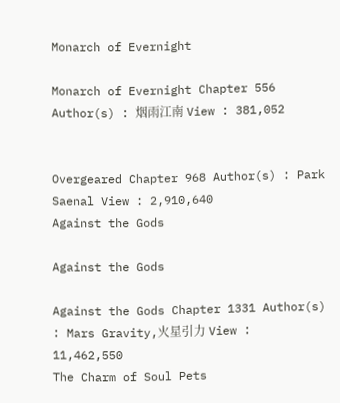Monarch of Evernight

Monarch of Evernight Chapter 556 Author(s) : 烟雨江南 View : 381,052


Overgeared Chapter 968 Author(s) : Park Saenal View : 2,910,640
Against the Gods

Against the Gods

Against the Gods Chapter 1331 Author(s) : Mars Gravity,火星引力 View : 11,462,550
The Charm of Soul Pets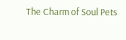The Charm of Soul Pets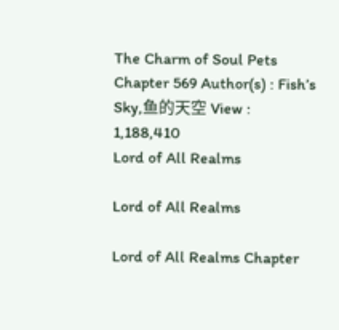The Charm of Soul Pets Chapter 569 Author(s) : Fish’s Sky,鱼的天空 View : 1,188,410
Lord of All Realms

Lord of All Realms

Lord of All Realms Chapter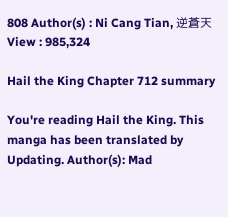808 Author(s) : Ni Cang Tian, 逆蒼天 View : 985,324

Hail the King Chapter 712 summary

You're reading Hail the King. This manga has been translated by Updating. Author(s): Mad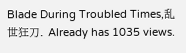Blade During Troubled Times,乱世狂刀. Already has 1035 views.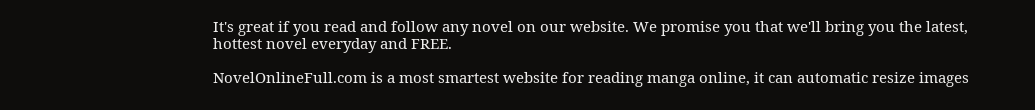It's great if you read and follow any novel on our website. We promise you that we'll bring you the latest, hottest novel everyday and FREE.

NovelOnlineFull.com is a most smartest website for reading manga online, it can automatic resize images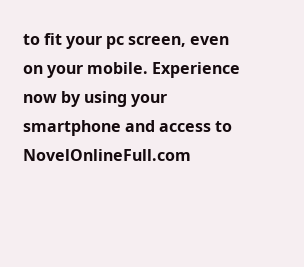to fit your pc screen, even on your mobile. Experience now by using your smartphone and access to NovelOnlineFull.com